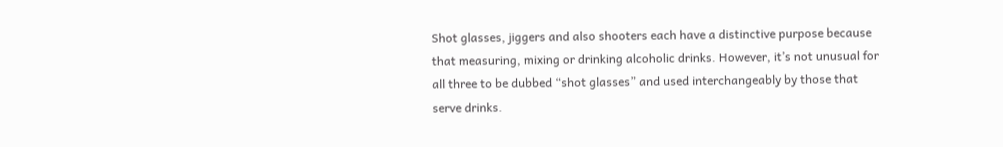Shot glasses, jiggers and also shooters each have a distinctive purpose because that measuring, mixing or drinking alcoholic drinks. However, it’s not unusual for all three to be dubbed “shot glasses” and used interchangeably by those that serve drinks.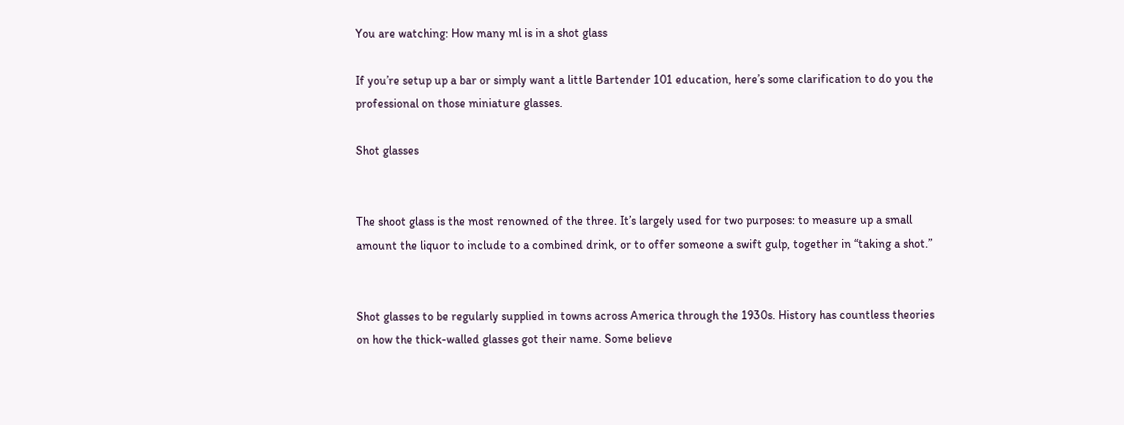You are watching: How many ml is in a shot glass

If you’re setup up a bar or simply want a little Bartender 101 education, here’s some clarification to do you the professional on those miniature glasses.

Shot glasses


The shoot glass is the most renowned of the three. It’s largely used for two purposes: to measure up a small amount the liquor to include to a combined drink, or to offer someone a swift gulp, together in “taking a shot.”


Shot glasses to be regularly supplied in towns across America through the 1930s. History has countless theories on how the thick-walled glasses got their name. Some believe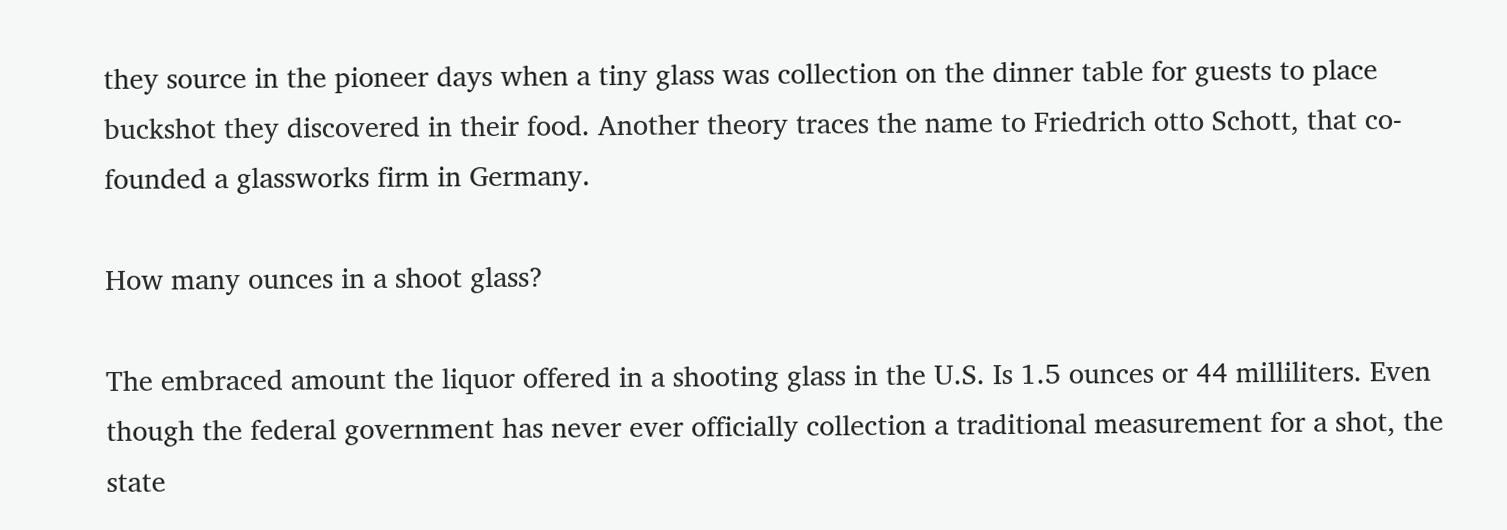they source in the pioneer days when a tiny glass was collection on the dinner table for guests to place buckshot they discovered in their food. Another theory traces the name to Friedrich otto Schott, that co-founded a glassworks firm in Germany.

How many ounces in a shoot glass?

The embraced amount the liquor offered in a shooting glass in the U.S. Is 1.5 ounces or 44 milliliters. Even though the federal government has never ever officially collection a traditional measurement for a shot, the state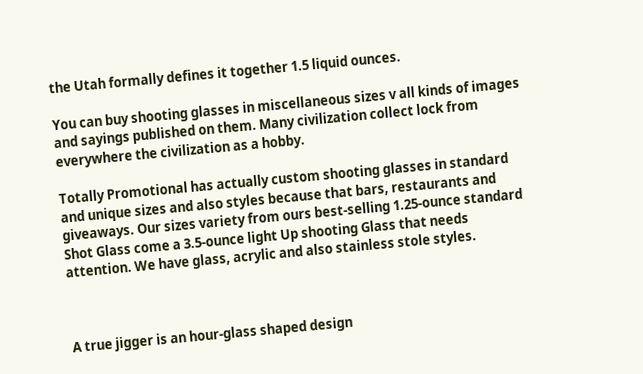the Utah formally defines it together 1.5 liquid ounces.

You can buy shooting glasses in miscellaneous sizes v all kinds of images and sayings published on them. Many civilization collect lock from everywhere the civilization as a hobby.

Totally Promotional has actually custom shooting glasses in standard and unique sizes and also styles because that bars, restaurants and giveaways. Our sizes variety from ours best-selling 1.25-ounce standard Shot Glass come a 3.5-ounce light Up shooting Glass that needs attention. We have glass, acrylic and also stainless stole styles.



A true jigger is an hour-glass shaped design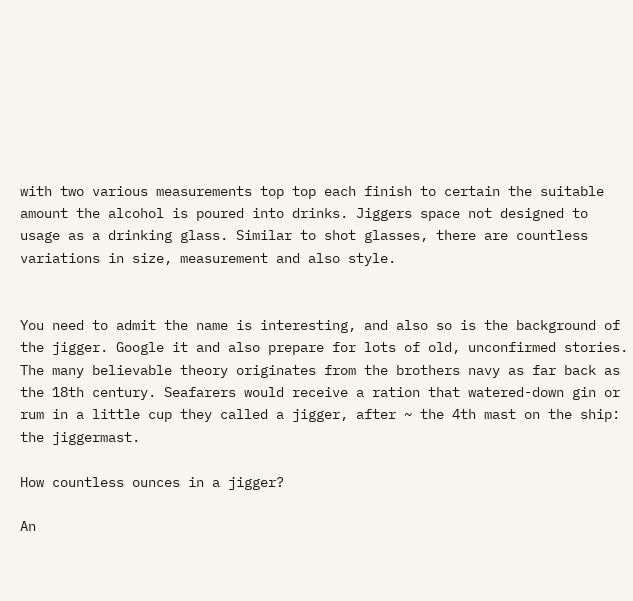with two various measurements top top each finish to certain the suitable amount the alcohol is poured into drinks. Jiggers space not designed to usage as a drinking glass. Similar to shot glasses, there are countless variations in size, measurement and also style.


You need to admit the name is interesting, and also so is the background of the jigger. Google it and also prepare for lots of old, unconfirmed stories. The many believable theory originates from the brothers navy as far back as the 18th century. Seafarers would receive a ration that watered-down gin or rum in a little cup they called a jigger, after ~ the 4th mast on the ship: the jiggermast.

How countless ounces in a jigger?

An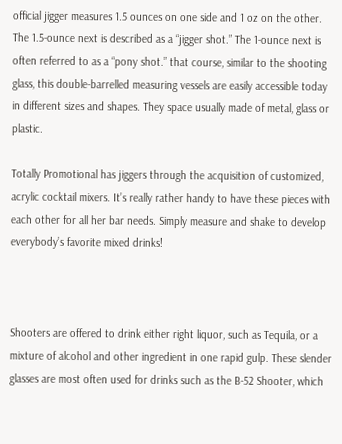official jigger measures 1.5 ounces on one side and 1 oz on the other. The 1.5-ounce next is described as a “jigger shot.” The 1-ounce next is often referred to as a “pony shot.” that course, similar to the shooting glass, this double-barrelled measuring vessels are easily accessible today in different sizes and shapes. They space usually made of metal, glass or plastic.

Totally Promotional has jiggers through the acquisition of customized, acrylic cocktail mixers. It’s really rather handy to have these pieces with each other for all her bar needs. Simply measure and shake to develop everybody’s favorite mixed drinks!



Shooters are offered to drink either right liquor, such as Tequila, or a mixture of alcohol and other ingredient in one rapid gulp. These slender glasses are most often used for drinks such as the B-52 Shooter, which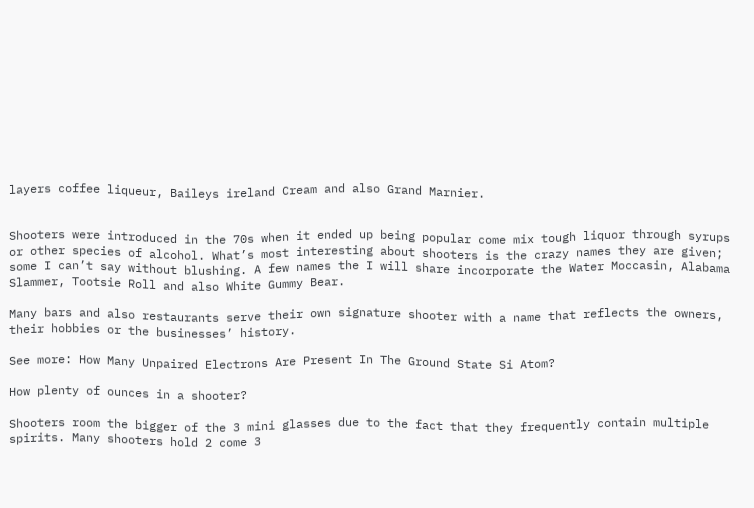layers coffee liqueur, Baileys ireland Cream and also Grand Marnier.


Shooters were introduced in the 70s when it ended up being popular come mix tough liquor through syrups or other species of alcohol. What’s most interesting about shooters is the crazy names they are given; some I can’t say without blushing. A few names the I will share incorporate the Water Moccasin, Alabama Slammer, Tootsie Roll and also White Gummy Bear.

Many bars and also restaurants serve their own signature shooter with a name that reflects the owners, their hobbies or the businesses’ history.

See more: How Many Unpaired Electrons Are Present In The Ground State Si Atom?

How plenty of ounces in a shooter?

Shooters room the bigger of the 3 mini glasses due to the fact that they frequently contain multiple spirits. Many shooters hold 2 come 3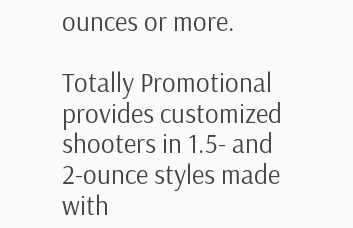ounces or more.

Totally Promotional provides customized shooters in 1.5- and 2-ounce styles made with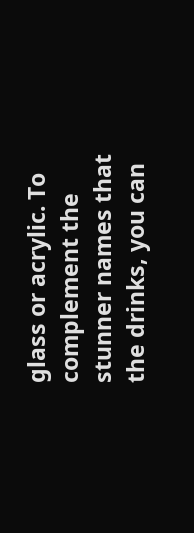glass or acrylic. To complement the stunner names that the drinks, you can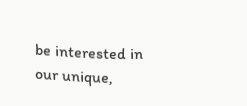be interested in our unique,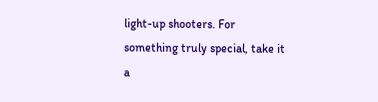light-up shooters. For something truly special, take it a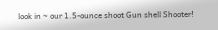look in ~ our 1.5-ounce shoot Gun shell Shooter!